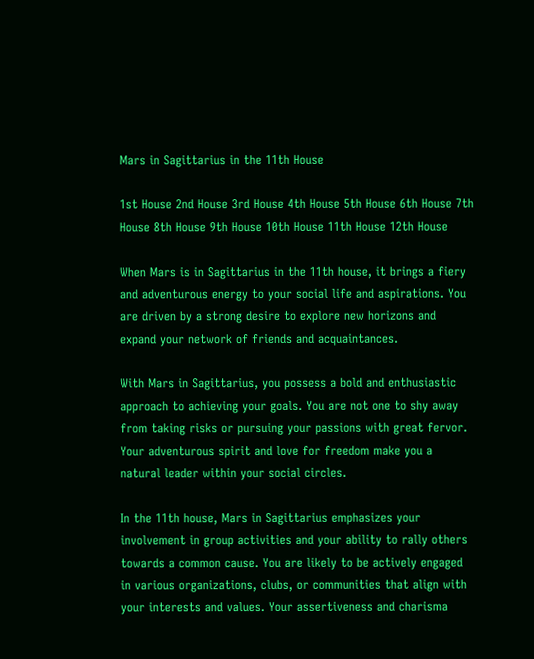Mars in Sagittarius in the 11th House

1st House 2nd House 3rd House 4th House 5th House 6th House 7th House 8th House 9th House 10th House 11th House 12th House

When Mars is in Sagittarius in the 11th house, it brings a fiery and adventurous energy to your social life and aspirations. You are driven by a strong desire to explore new horizons and expand your network of friends and acquaintances.

With Mars in Sagittarius, you possess a bold and enthusiastic approach to achieving your goals. You are not one to shy away from taking risks or pursuing your passions with great fervor. Your adventurous spirit and love for freedom make you a natural leader within your social circles.

In the 11th house, Mars in Sagittarius emphasizes your involvement in group activities and your ability to rally others towards a common cause. You are likely to be actively engaged in various organizations, clubs, or communities that align with your interests and values. Your assertiveness and charisma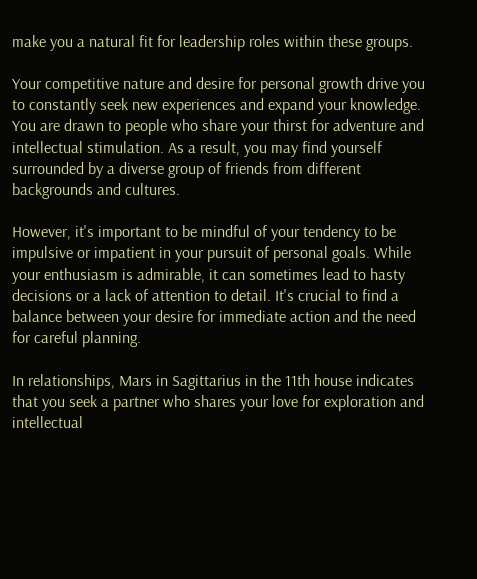make you a natural fit for leadership roles within these groups.

Your competitive nature and desire for personal growth drive you to constantly seek new experiences and expand your knowledge. You are drawn to people who share your thirst for adventure and intellectual stimulation. As a result, you may find yourself surrounded by a diverse group of friends from different backgrounds and cultures.

However, it's important to be mindful of your tendency to be impulsive or impatient in your pursuit of personal goals. While your enthusiasm is admirable, it can sometimes lead to hasty decisions or a lack of attention to detail. It's crucial to find a balance between your desire for immediate action and the need for careful planning.

In relationships, Mars in Sagittarius in the 11th house indicates that you seek a partner who shares your love for exploration and intellectual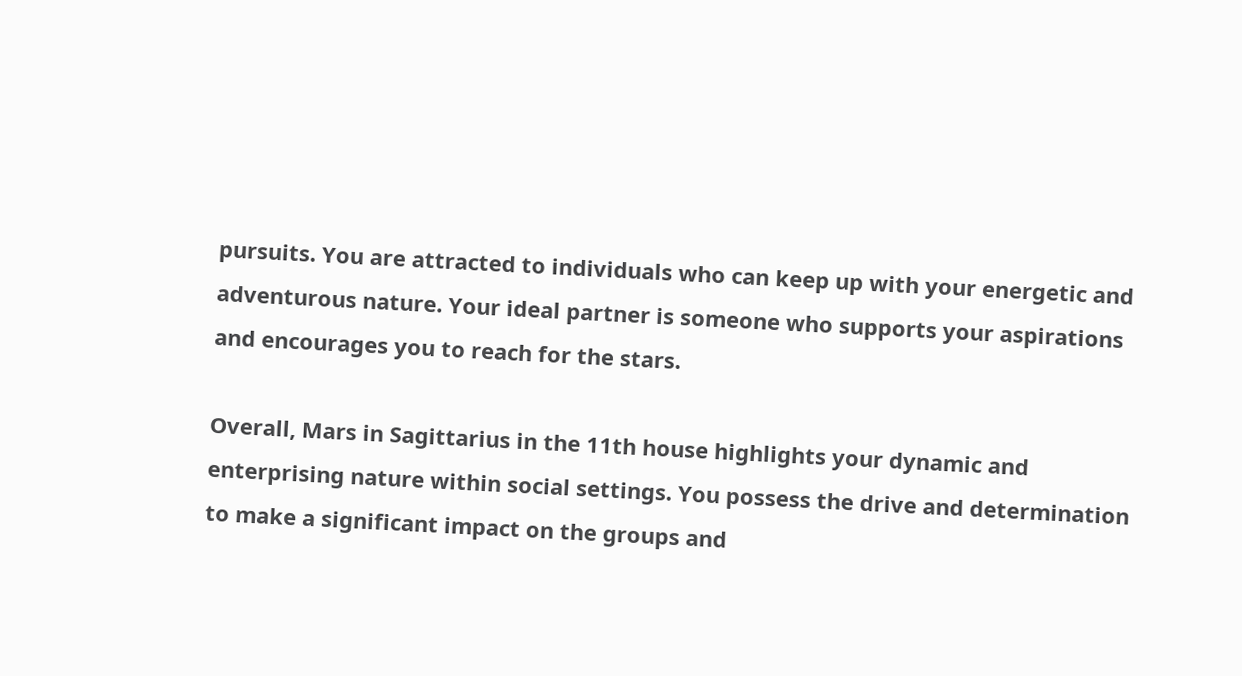pursuits. You are attracted to individuals who can keep up with your energetic and adventurous nature. Your ideal partner is someone who supports your aspirations and encourages you to reach for the stars.

Overall, Mars in Sagittarius in the 11th house highlights your dynamic and enterprising nature within social settings. You possess the drive and determination to make a significant impact on the groups and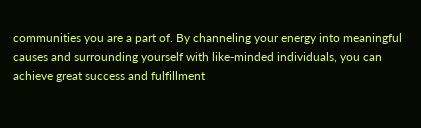communities you are a part of. By channeling your energy into meaningful causes and surrounding yourself with like-minded individuals, you can achieve great success and fulfillment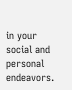in your social and personal endeavors.